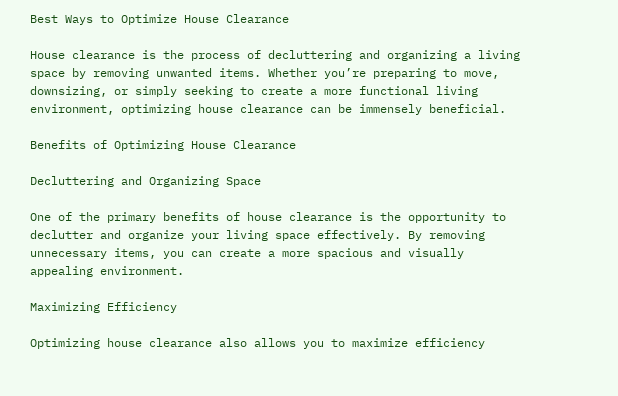Best Ways to Optimize House Clearance

House clearance is the process of decluttering and organizing a living space by removing unwanted items. Whether you’re preparing to move, downsizing, or simply seeking to create a more functional living environment, optimizing house clearance can be immensely beneficial.

Benefits of Optimizing House Clearance

Decluttering and Organizing Space

One of the primary benefits of house clearance is the opportunity to declutter and organize your living space effectively. By removing unnecessary items, you can create a more spacious and visually appealing environment.

Maximizing Efficiency

Optimizing house clearance also allows you to maximize efficiency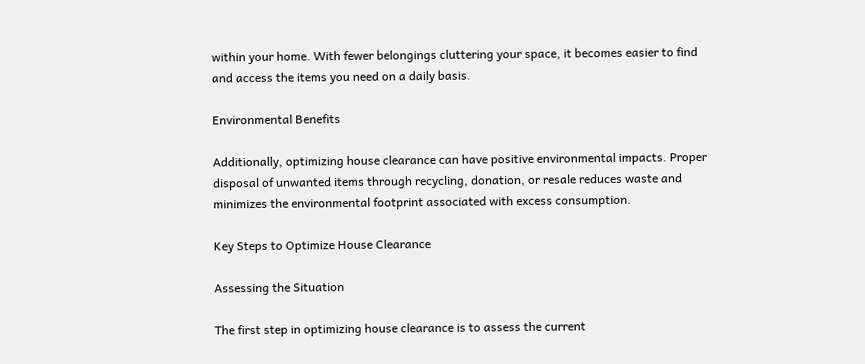within your home. With fewer belongings cluttering your space, it becomes easier to find and access the items you need on a daily basis.

Environmental Benefits

Additionally, optimizing house clearance can have positive environmental impacts. Proper disposal of unwanted items through recycling, donation, or resale reduces waste and minimizes the environmental footprint associated with excess consumption.

Key Steps to Optimize House Clearance

Assessing the Situation

The first step in optimizing house clearance is to assess the current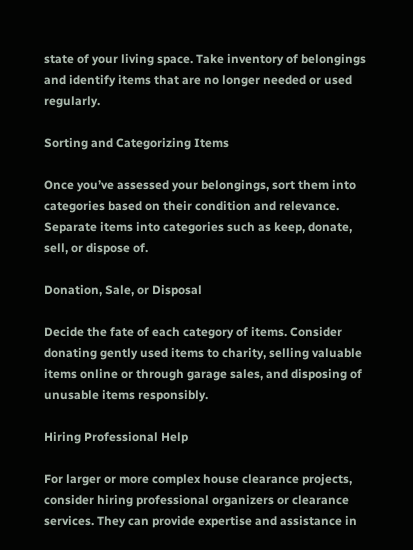state of your living space. Take inventory of belongings and identify items that are no longer needed or used regularly.

Sorting and Categorizing Items

Once you’ve assessed your belongings, sort them into categories based on their condition and relevance. Separate items into categories such as keep, donate, sell, or dispose of.

Donation, Sale, or Disposal

Decide the fate of each category of items. Consider donating gently used items to charity, selling valuable items online or through garage sales, and disposing of unusable items responsibly.

Hiring Professional Help

For larger or more complex house clearance projects, consider hiring professional organizers or clearance services. They can provide expertise and assistance in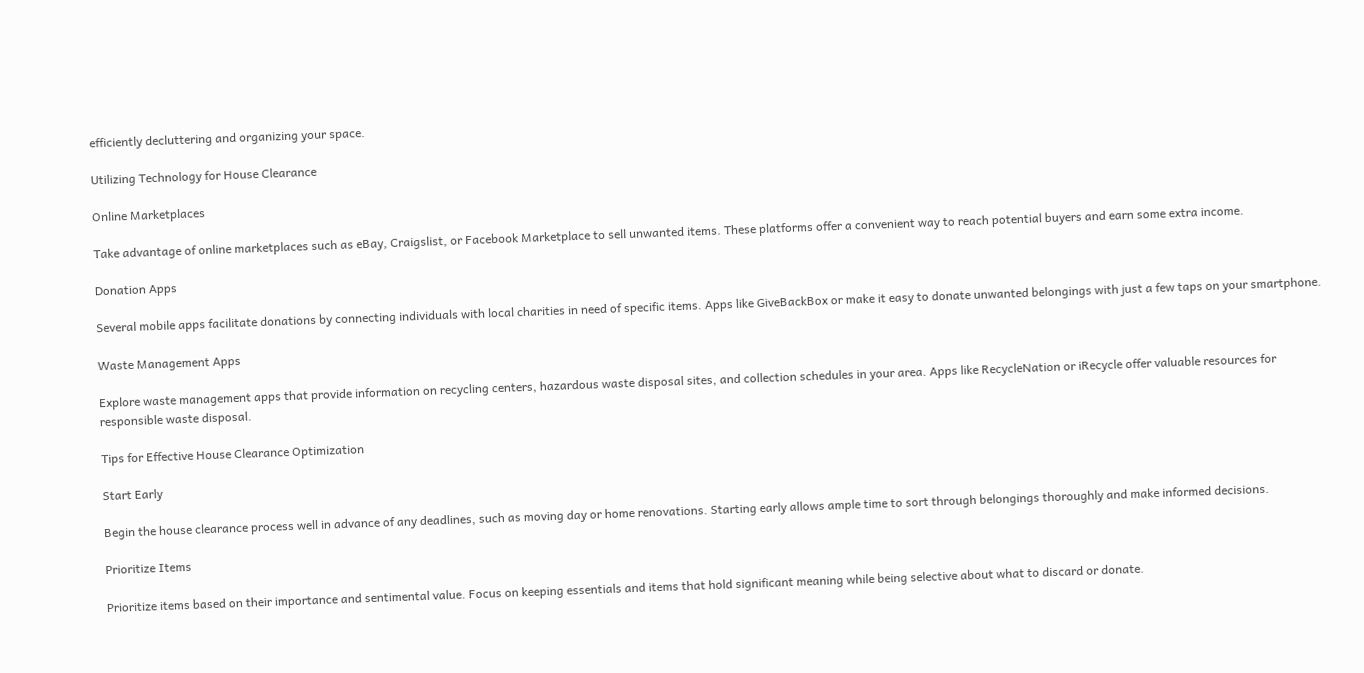efficiently decluttering and organizing your space.

Utilizing Technology for House Clearance

Online Marketplaces

Take advantage of online marketplaces such as eBay, Craigslist, or Facebook Marketplace to sell unwanted items. These platforms offer a convenient way to reach potential buyers and earn some extra income.

Donation Apps

Several mobile apps facilitate donations by connecting individuals with local charities in need of specific items. Apps like GiveBackBox or make it easy to donate unwanted belongings with just a few taps on your smartphone.

Waste Management Apps

Explore waste management apps that provide information on recycling centers, hazardous waste disposal sites, and collection schedules in your area. Apps like RecycleNation or iRecycle offer valuable resources for responsible waste disposal.

Tips for Effective House Clearance Optimization

Start Early

Begin the house clearance process well in advance of any deadlines, such as moving day or home renovations. Starting early allows ample time to sort through belongings thoroughly and make informed decisions.

Prioritize Items

Prioritize items based on their importance and sentimental value. Focus on keeping essentials and items that hold significant meaning while being selective about what to discard or donate.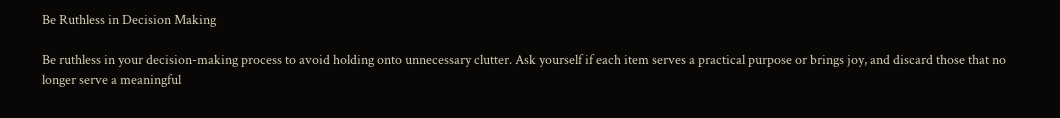Be Ruthless in Decision Making

Be ruthless in your decision-making process to avoid holding onto unnecessary clutter. Ask yourself if each item serves a practical purpose or brings joy, and discard those that no longer serve a meaningful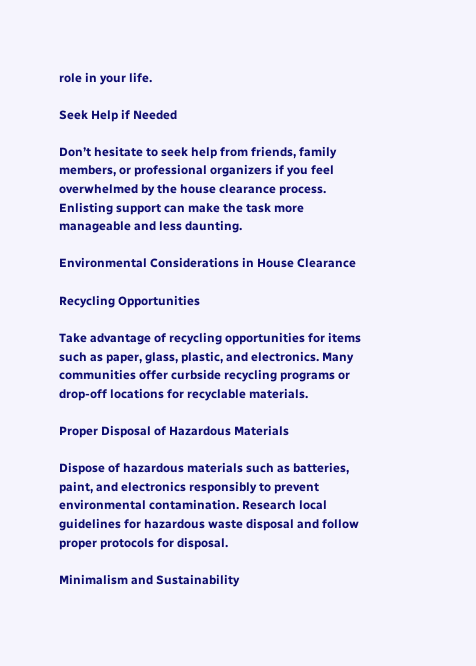role in your life.

Seek Help if Needed

Don’t hesitate to seek help from friends, family members, or professional organizers if you feel overwhelmed by the house clearance process. Enlisting support can make the task more manageable and less daunting.

Environmental Considerations in House Clearance

Recycling Opportunities

Take advantage of recycling opportunities for items such as paper, glass, plastic, and electronics. Many communities offer curbside recycling programs or drop-off locations for recyclable materials.

Proper Disposal of Hazardous Materials

Dispose of hazardous materials such as batteries, paint, and electronics responsibly to prevent environmental contamination. Research local guidelines for hazardous waste disposal and follow proper protocols for disposal.

Minimalism and Sustainability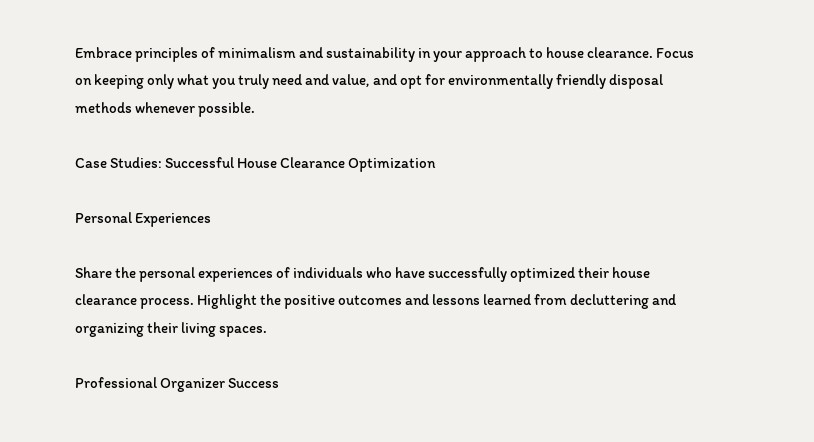Embrace principles of minimalism and sustainability in your approach to house clearance. Focus on keeping only what you truly need and value, and opt for environmentally friendly disposal methods whenever possible.

Case Studies: Successful House Clearance Optimization

Personal Experiences

Share the personal experiences of individuals who have successfully optimized their house clearance process. Highlight the positive outcomes and lessons learned from decluttering and organizing their living spaces.

Professional Organizer Success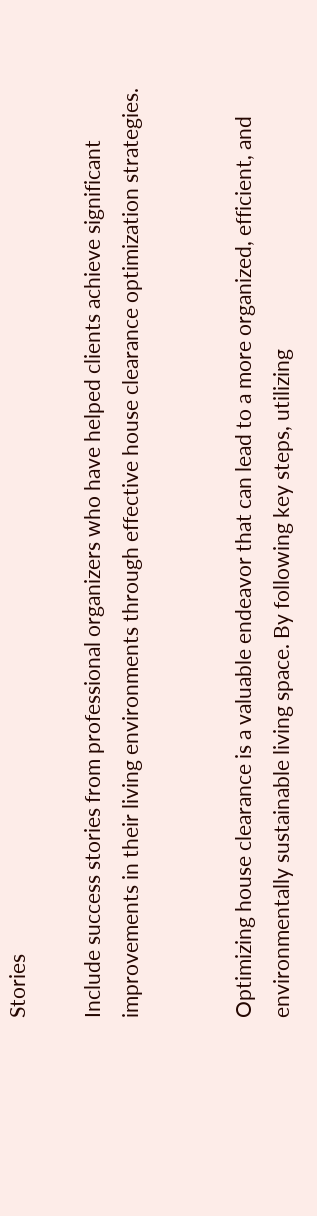Stories

Include success stories from professional organizers who have helped clients achieve significant improvements in their living environments through effective house clearance optimization strategies.


Optimizing house clearance is a valuable endeavor that can lead to a more organized, efficient, and environmentally sustainable living space. By following key steps, utilizing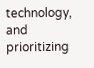technology, and prioritizing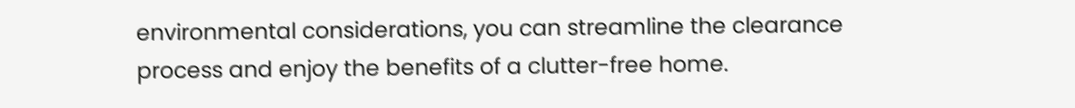environmental considerations, you can streamline the clearance process and enjoy the benefits of a clutter-free home.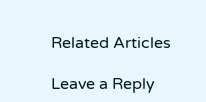Related Articles

Leave a Reply